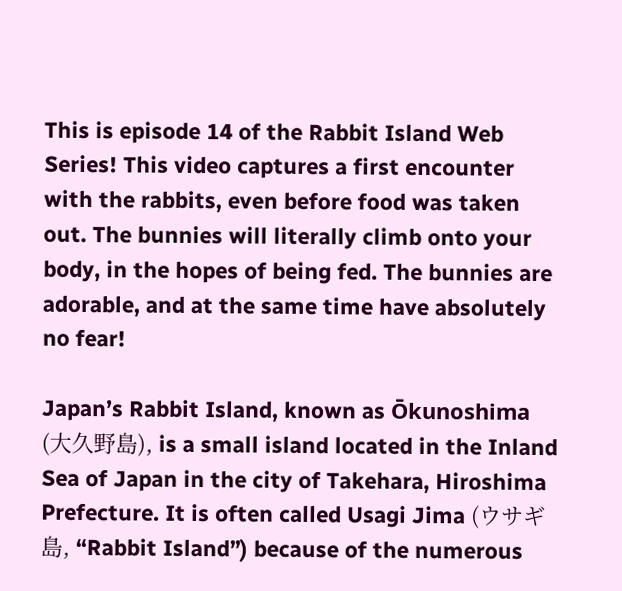This is episode 14 of the Rabbit Island Web Series! This video captures a first encounter with the rabbits, even before food was taken out. The bunnies will literally climb onto your body, in the hopes of being fed. The bunnies are adorable, and at the same time have absolutely no fear!

Japan’s Rabbit Island, known as Ōkunoshima (大久野島), is a small island located in the Inland Sea of Japan in the city of Takehara, Hiroshima Prefecture. It is often called Usagi Jima (ウサギ島, “Rabbit Island”) because of the numerous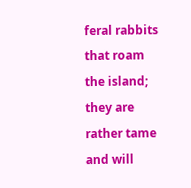feral rabbits that roam the island; they are rather tame and will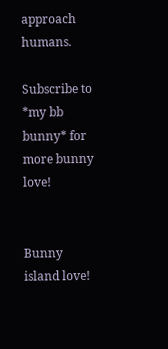approach humans.

Subscribe to *my bb bunny* for more bunny love!


Bunny island love!